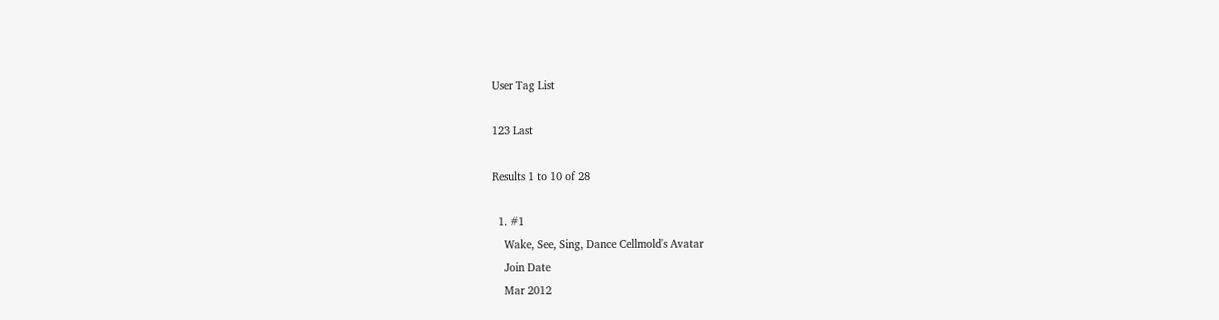User Tag List

123 Last

Results 1 to 10 of 28

  1. #1
    Wake, See, Sing, Dance Cellmold's Avatar
    Join Date
    Mar 2012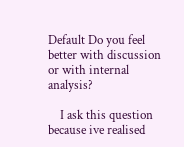Default Do you feel better with discussion or with internal analysis?

    I ask this question because ive realised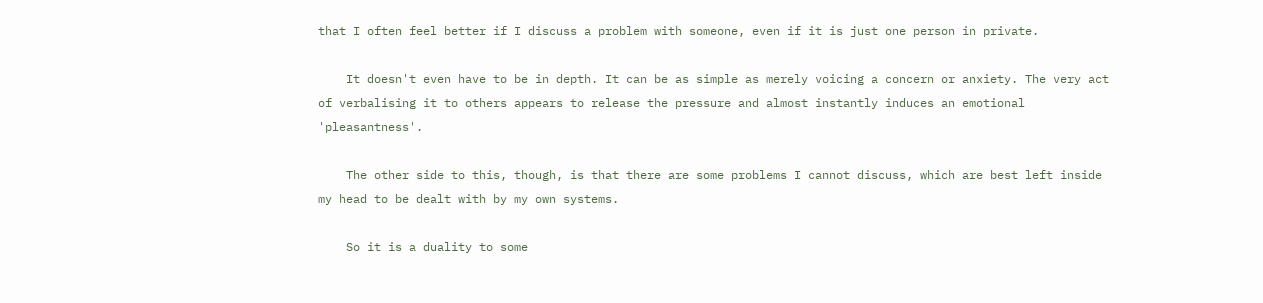that I often feel better if I discuss a problem with someone, even if it is just one person in private.

    It doesn't even have to be in depth. It can be as simple as merely voicing a concern or anxiety. The very act of verbalising it to others appears to release the pressure and almost instantly induces an emotional 'pleasantness'.

    The other side to this, though, is that there are some problems I cannot discuss, which are best left inside my head to be dealt with by my own systems.

    So it is a duality to some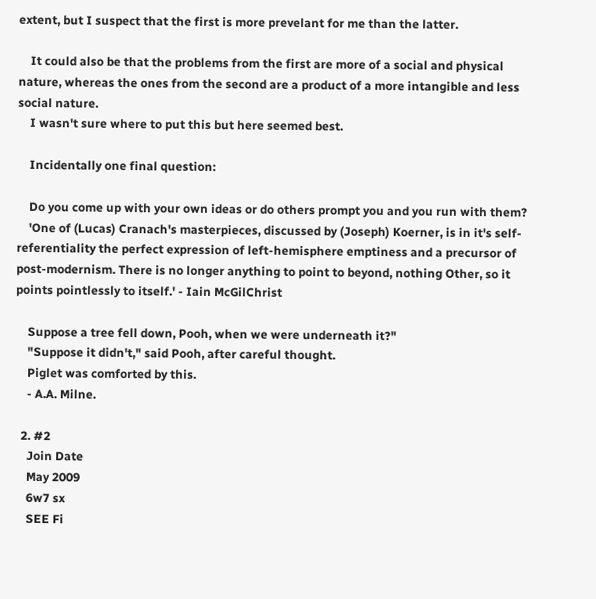extent, but I suspect that the first is more prevelant for me than the latter.

    It could also be that the problems from the first are more of a social and physical nature, whereas the ones from the second are a product of a more intangible and less social nature.
    I wasn't sure where to put this but here seemed best.

    Incidentally one final question:

    Do you come up with your own ideas or do others prompt you and you run with them?
    'One of (Lucas) Cranach's masterpieces, discussed by (Joseph) Koerner, is in it's self-referentiality the perfect expression of left-hemisphere emptiness and a precursor of post-modernism. There is no longer anything to point to beyond, nothing Other, so it points pointlessly to itself.' - Iain McGilChrist

    Suppose a tree fell down, Pooh, when we were underneath it?"
    "Suppose it didn't," said Pooh, after careful thought.
    Piglet was comforted by this.
    - A.A. Milne.

  2. #2
    Join Date
    May 2009
    6w7 sx
    SEE Fi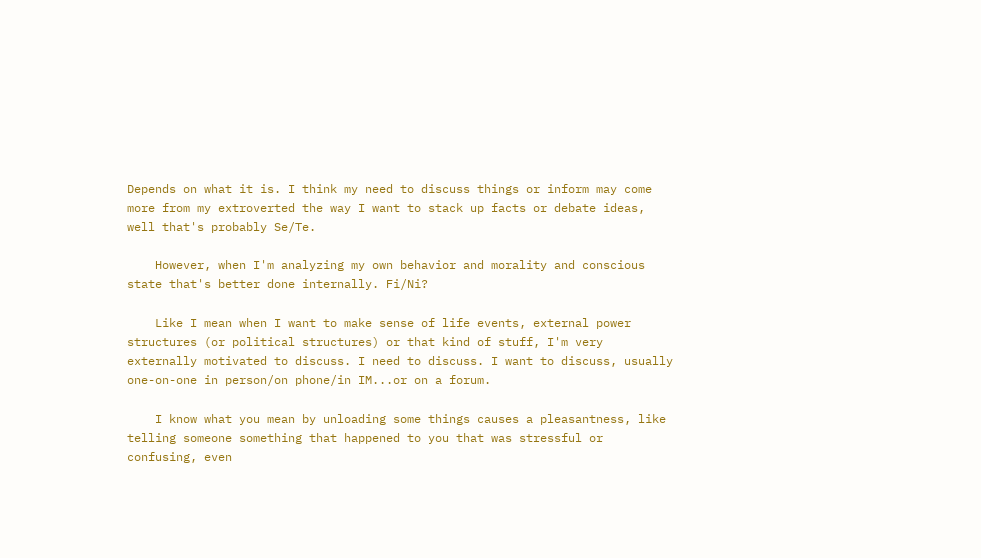Depends on what it is. I think my need to discuss things or inform may come more from my extroverted the way I want to stack up facts or debate ideas, well that's probably Se/Te.

    However, when I'm analyzing my own behavior and morality and conscious state that's better done internally. Fi/Ni?

    Like I mean when I want to make sense of life events, external power structures (or political structures) or that kind of stuff, I'm very externally motivated to discuss. I need to discuss. I want to discuss, usually one-on-one in person/on phone/in IM...or on a forum.

    I know what you mean by unloading some things causes a pleasantness, like telling someone something that happened to you that was stressful or confusing, even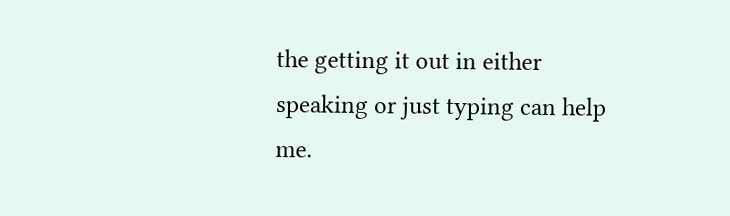the getting it out in either speaking or just typing can help me.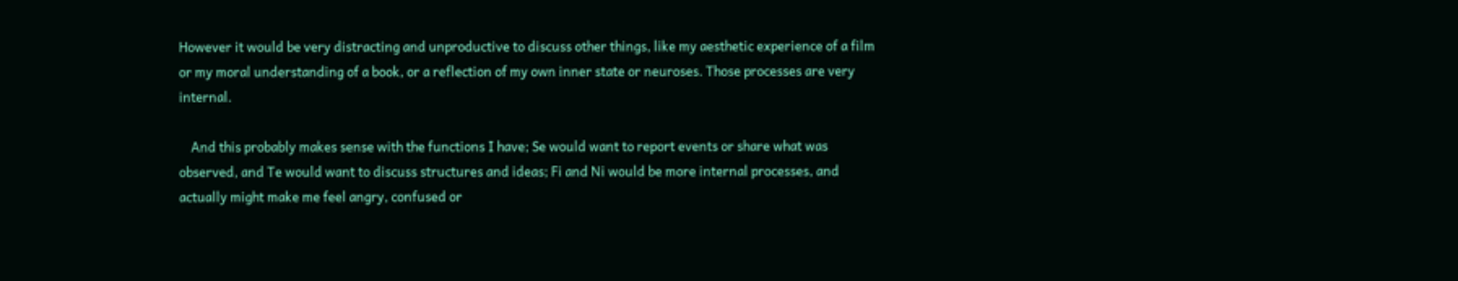However it would be very distracting and unproductive to discuss other things, like my aesthetic experience of a film or my moral understanding of a book, or a reflection of my own inner state or neuroses. Those processes are very internal.

    And this probably makes sense with the functions I have; Se would want to report events or share what was observed, and Te would want to discuss structures and ideas; Fi and Ni would be more internal processes, and actually might make me feel angry, confused or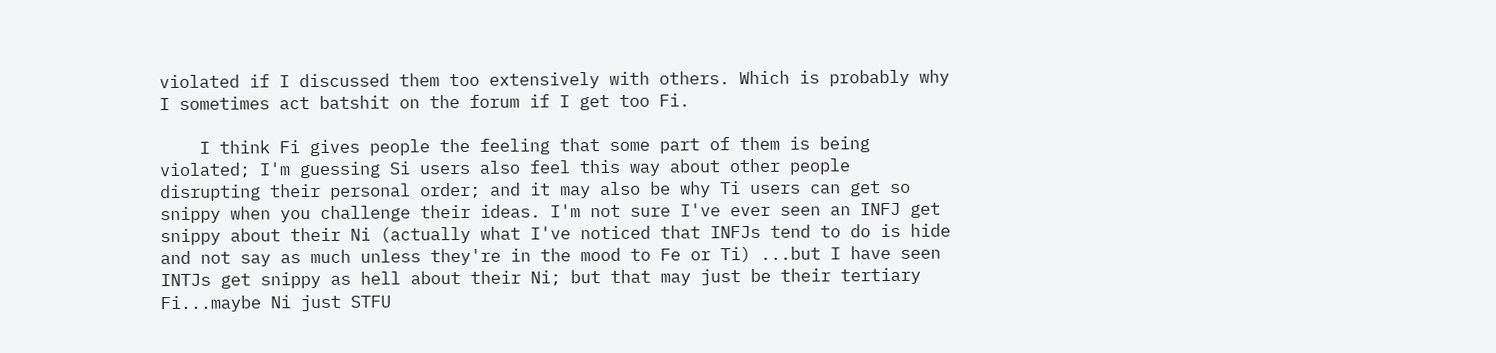violated if I discussed them too extensively with others. Which is probably why I sometimes act batshit on the forum if I get too Fi.

    I think Fi gives people the feeling that some part of them is being violated; I'm guessing Si users also feel this way about other people disrupting their personal order; and it may also be why Ti users can get so snippy when you challenge their ideas. I'm not sure I've ever seen an INFJ get snippy about their Ni (actually what I've noticed that INFJs tend to do is hide and not say as much unless they're in the mood to Fe or Ti) ...but I have seen INTJs get snippy as hell about their Ni; but that may just be their tertiary Fi...maybe Ni just STFU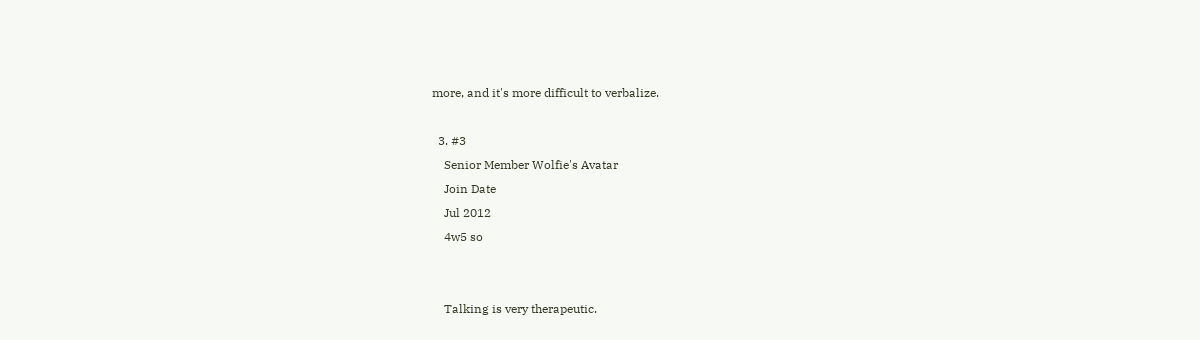more, and it's more difficult to verbalize.

  3. #3
    Senior Member Wolfie's Avatar
    Join Date
    Jul 2012
    4w5 so


    Talking is very therapeutic.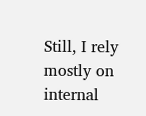Still, I rely mostly on internal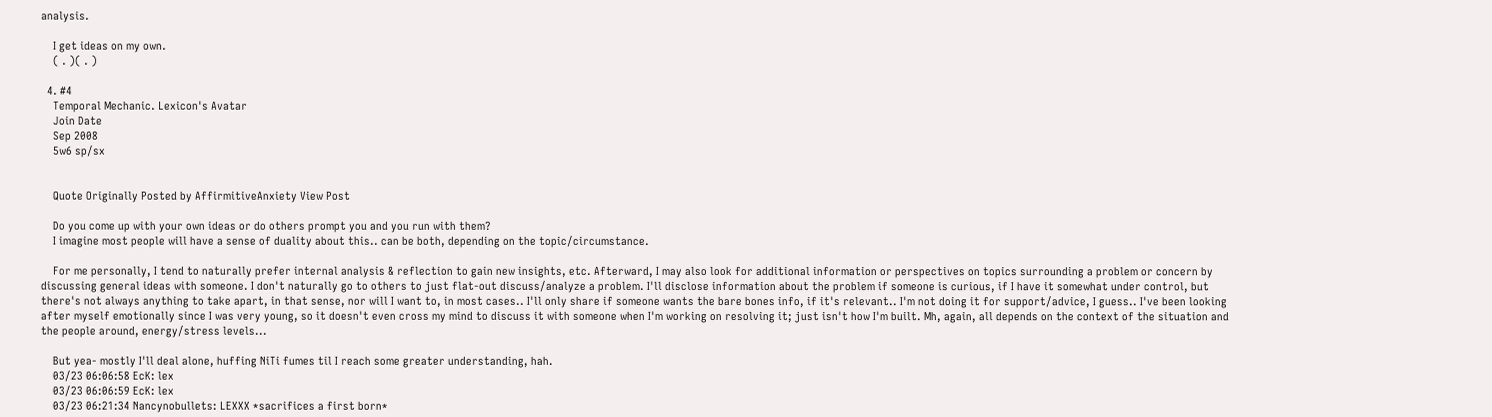analysis.

    I get ideas on my own.
    ( . )( . )

  4. #4
    Temporal Mechanic. Lexicon's Avatar
    Join Date
    Sep 2008
    5w6 sp/sx


    Quote Originally Posted by AffirmitiveAnxiety View Post

    Do you come up with your own ideas or do others prompt you and you run with them?
    I imagine most people will have a sense of duality about this.. can be both, depending on the topic/circumstance.

    For me personally, I tend to naturally prefer internal analysis & reflection to gain new insights, etc. Afterward, I may also look for additional information or perspectives on topics surrounding a problem or concern by discussing general ideas with someone. I don't naturally go to others to just flat-out discuss/analyze a problem. I'll disclose information about the problem if someone is curious, if I have it somewhat under control, but there's not always anything to take apart, in that sense, nor will I want to, in most cases.. I'll only share if someone wants the bare bones info, if it's relevant.. I'm not doing it for support/advice, I guess.. I've been looking after myself emotionally since I was very young, so it doesn't even cross my mind to discuss it with someone when I'm working on resolving it; just isn't how I'm built. Mh, again, all depends on the context of the situation and the people around, energy/stress levels...

    But yea- mostly I'll deal alone, huffing NiTi fumes til I reach some greater understanding, hah.
    03/23 06:06:58 EcK: lex
    03/23 06:06:59 EcK: lex
    03/23 06:21:34 Nancynobullets: LEXXX *sacrifices a first born*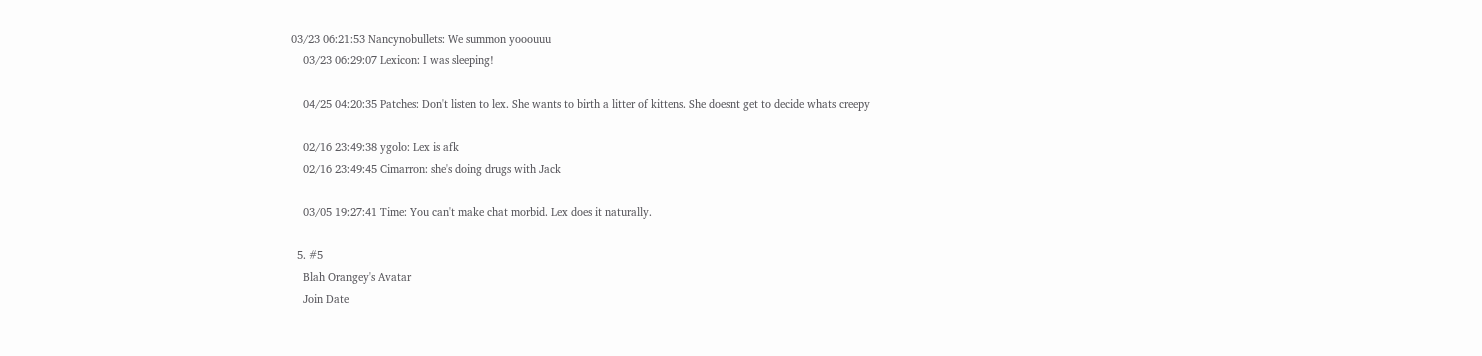03/23 06:21:53 Nancynobullets: We summon yooouuu
    03/23 06:29:07 Lexicon: I was sleeping!

    04/25 04:20:35 Patches: Don't listen to lex. She wants to birth a litter of kittens. She doesnt get to decide whats creepy

    02/16 23:49:38 ygolo: Lex is afk
    02/16 23:49:45 Cimarron: she's doing drugs with Jack

    03/05 19:27:41 Time: You can't make chat morbid. Lex does it naturally.

  5. #5
    Blah Orangey's Avatar
    Join Date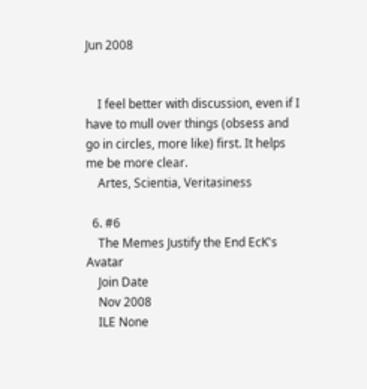Jun 2008


    I feel better with discussion, even if I have to mull over things (obsess and go in circles, more like) first. It helps me be more clear.
    Artes, Scientia, Veritasiness

  6. #6
    The Memes Justify the End EcK's Avatar
    Join Date
    Nov 2008
    ILE None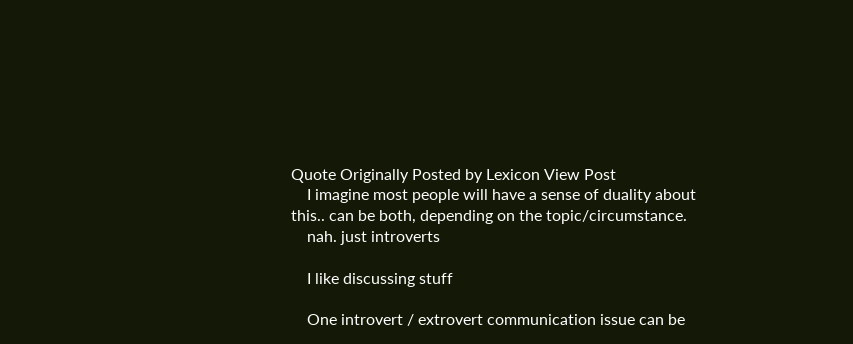Quote Originally Posted by Lexicon View Post
    I imagine most people will have a sense of duality about this.. can be both, depending on the topic/circumstance.
    nah. just introverts

    I like discussing stuff

    One introvert / extrovert communication issue can be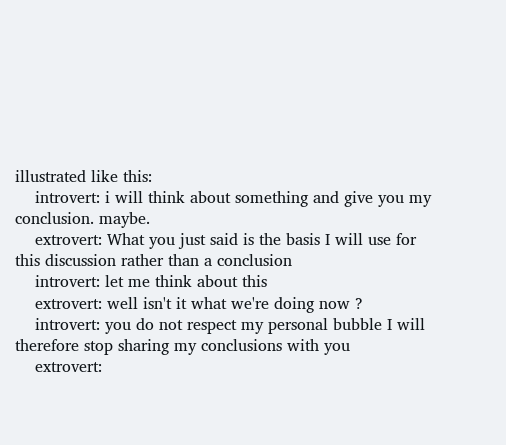illustrated like this:
    introvert: i will think about something and give you my conclusion. maybe.
    extrovert: What you just said is the basis I will use for this discussion rather than a conclusion
    introvert: let me think about this
    extrovert: well isn't it what we're doing now ?
    introvert: you do not respect my personal bubble I will therefore stop sharing my conclusions with you
    extrovert: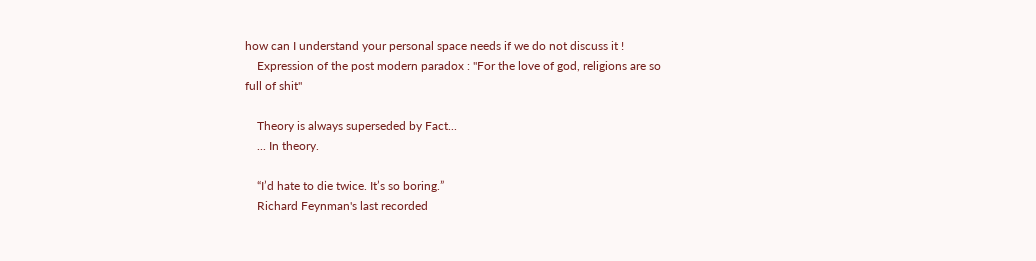how can I understand your personal space needs if we do not discuss it !
    Expression of the post modern paradox : "For the love of god, religions are so full of shit"

    Theory is always superseded by Fact...
    ... In theory.

    “I’d hate to die twice. It’s so boring.”
    Richard Feynman's last recorded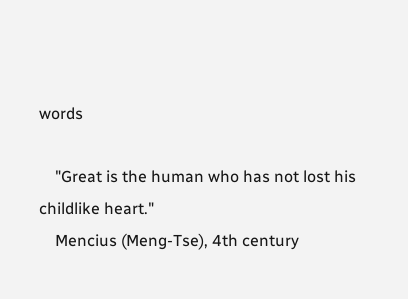words

    "Great is the human who has not lost his childlike heart."
    Mencius (Meng-Tse), 4th century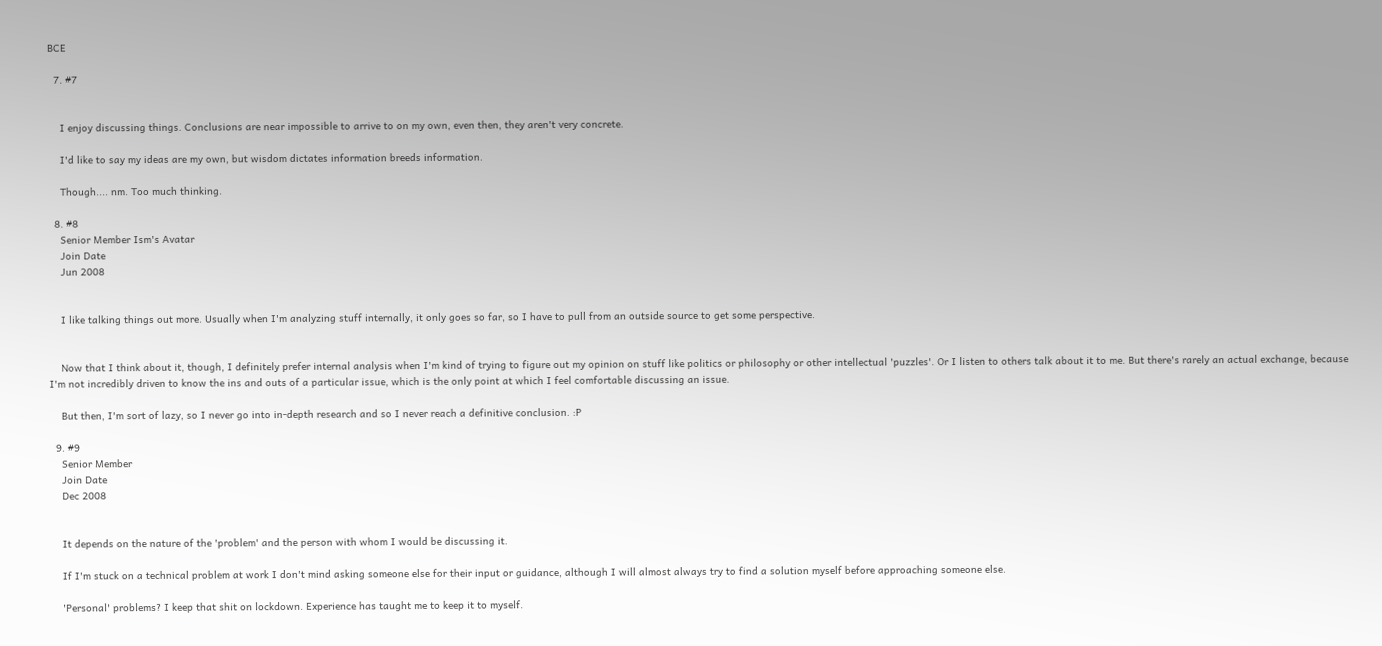BCE

  7. #7


    I enjoy discussing things. Conclusions are near impossible to arrive to on my own, even then, they aren't very concrete.

    I'd like to say my ideas are my own, but wisdom dictates information breeds information.

    Though.... nm. Too much thinking.

  8. #8
    Senior Member Ism's Avatar
    Join Date
    Jun 2008


    I like talking things out more. Usually when I'm analyzing stuff internally, it only goes so far, so I have to pull from an outside source to get some perspective.


    Now that I think about it, though, I definitely prefer internal analysis when I'm kind of trying to figure out my opinion on stuff like politics or philosophy or other intellectual 'puzzles'. Or I listen to others talk about it to me. But there's rarely an actual exchange, because I'm not incredibly driven to know the ins and outs of a particular issue, which is the only point at which I feel comfortable discussing an issue.

    But then, I'm sort of lazy, so I never go into in-depth research and so I never reach a definitive conclusion. :P

  9. #9
    Senior Member
    Join Date
    Dec 2008


    It depends on the nature of the 'problem' and the person with whom I would be discussing it.

    If I'm stuck on a technical problem at work I don't mind asking someone else for their input or guidance, although I will almost always try to find a solution myself before approaching someone else.

    'Personal' problems? I keep that shit on lockdown. Experience has taught me to keep it to myself.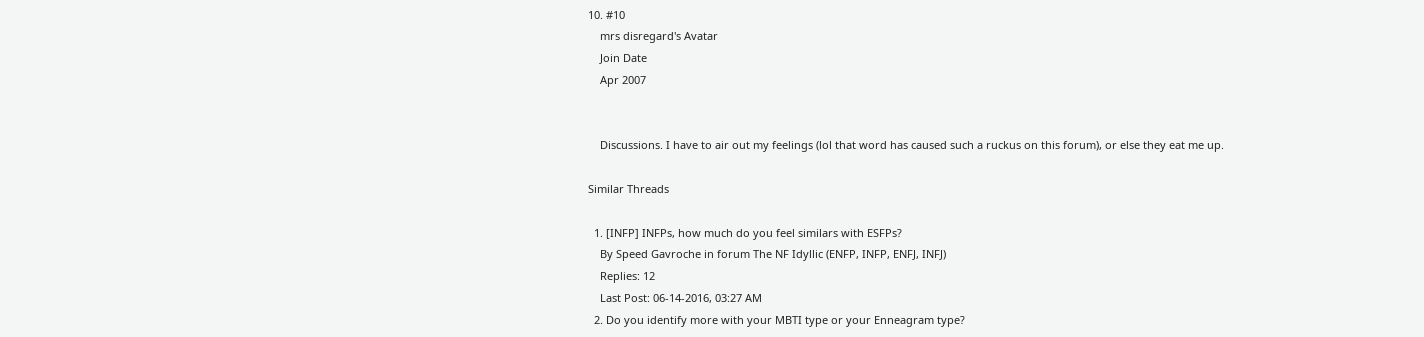10. #10
    mrs disregard's Avatar
    Join Date
    Apr 2007


    Discussions. I have to air out my feelings (lol that word has caused such a ruckus on this forum), or else they eat me up.

Similar Threads

  1. [INFP] INFPs, how much do you feel similars with ESFPs?
    By Speed Gavroche in forum The NF Idyllic (ENFP, INFP, ENFJ, INFJ)
    Replies: 12
    Last Post: 06-14-2016, 03:27 AM
  2. Do you identify more with your MBTI type or your Enneagram type?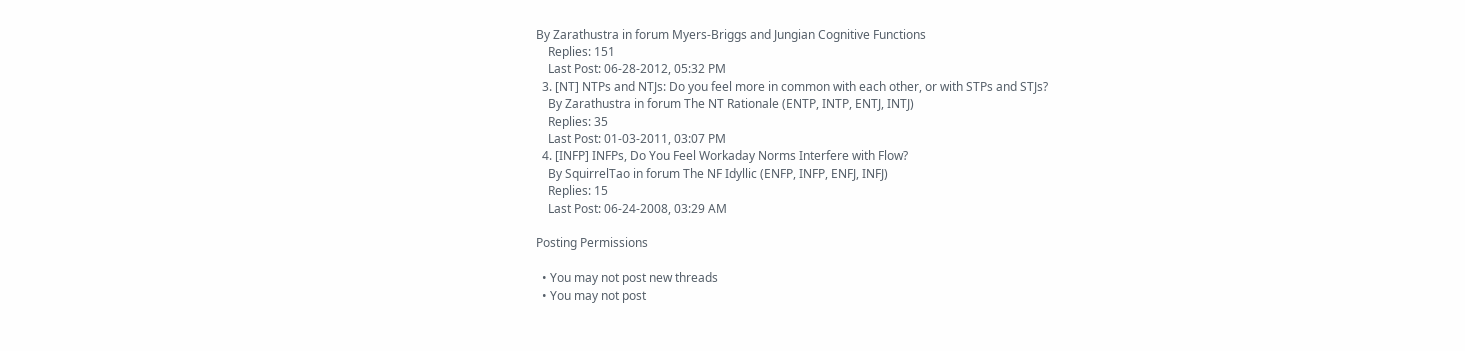By Zarathustra in forum Myers-Briggs and Jungian Cognitive Functions
    Replies: 151
    Last Post: 06-28-2012, 05:32 PM
  3. [NT] NTPs and NTJs: Do you feel more in common with each other, or with STPs and STJs?
    By Zarathustra in forum The NT Rationale (ENTP, INTP, ENTJ, INTJ)
    Replies: 35
    Last Post: 01-03-2011, 03:07 PM
  4. [INFP] INFPs, Do You Feel Workaday Norms Interfere with Flow?
    By SquirrelTao in forum The NF Idyllic (ENFP, INFP, ENFJ, INFJ)
    Replies: 15
    Last Post: 06-24-2008, 03:29 AM

Posting Permissions

  • You may not post new threads
  • You may not post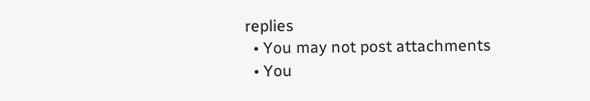replies
  • You may not post attachments
  • You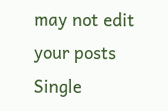may not edit your posts
Single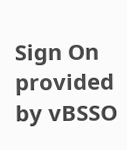Sign On provided by vBSSO